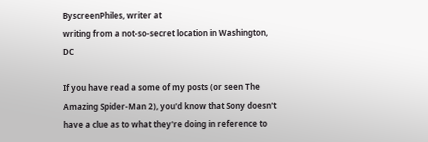ByscreenPhiles, writer at
writing from a not-so-secret location in Washington, DC

If you have read a some of my posts (or seen The Amazing Spider-Man 2), you'd know that Sony doesn't have a clue as to what they're doing in reference to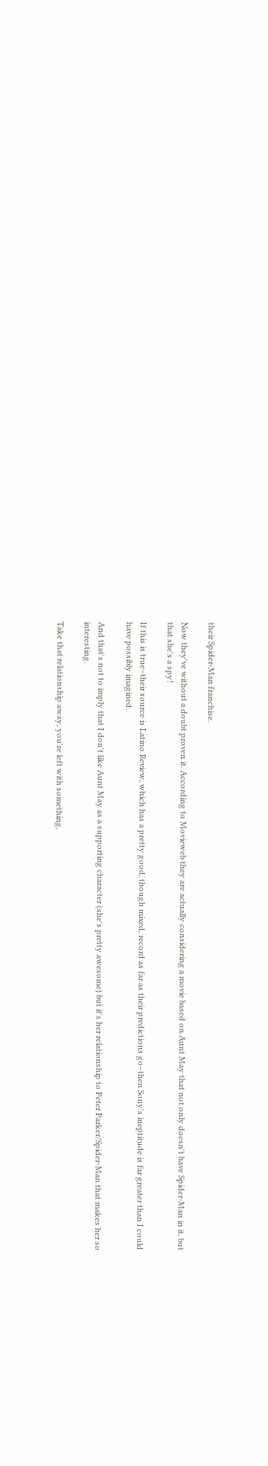their Spider-Man franchise.

Now they've without a doubt proven it. According to Movieweb they are actually considering a movie based on Aunt May that not only doesn't have Spider-Man in it, but that she's a spy!

If this is true–their source is Latino Review, which has a pretty good, though mixed, record as far as their predictions go–then Sony's ineptitude is far greater than I could have possibly imagined.

And that's not to imply that I don't like Aunt May as a supporting character (she's pretty awesome) but it's her relationship to Peter Parker/Spider-Man that makes her so interesting.

Take that relationship away, you're left with something,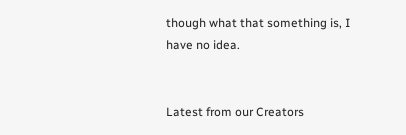though what that something is, I have no idea.


Latest from our Creators